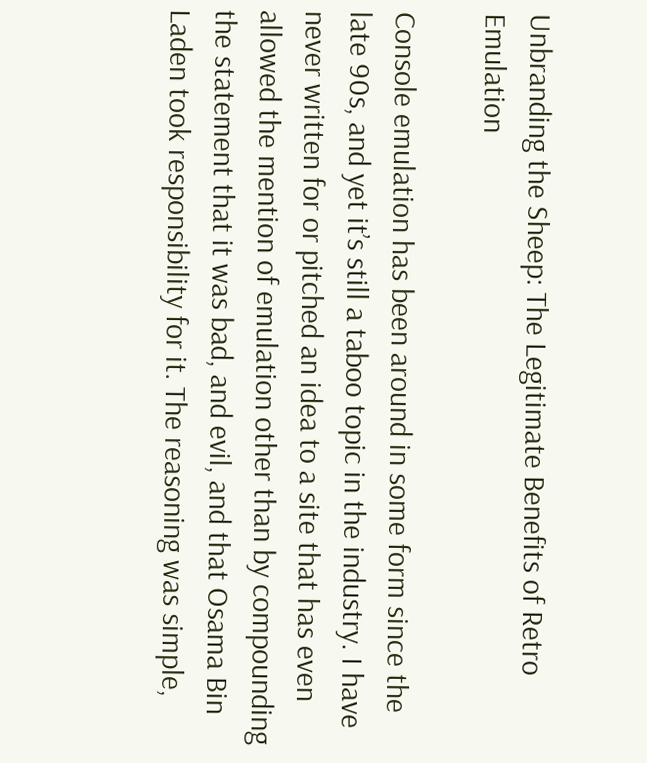Unbranding the Sheep: The Legitimate Benefits of Retro Emulation

Console emulation has been around in some form since the late 90s, and yet it’s still a taboo topic in the industry. I have never written for or pitched an idea to a site that has even allowed the mention of emulation other than by compounding the statement that it was bad, and evil, and that Osama Bin Laden took responsibility for it. The reasoning was simple,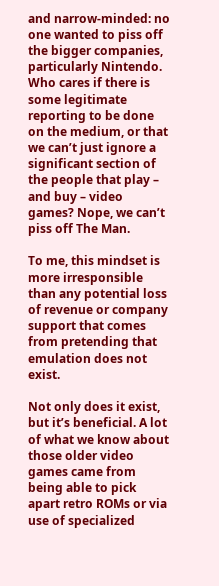and narrow-minded: no one wanted to piss off the bigger companies, particularly Nintendo. Who cares if there is some legitimate reporting to be done on the medium, or that we can’t just ignore a significant section of the people that play – and buy – video games? Nope, we can’t piss off The Man.

To me, this mindset is more irresponsible than any potential loss of revenue or company support that comes from pretending that emulation does not exist.

Not only does it exist, but it’s beneficial. A lot of what we know about those older video games came from being able to pick apart retro ROMs or via use of specialized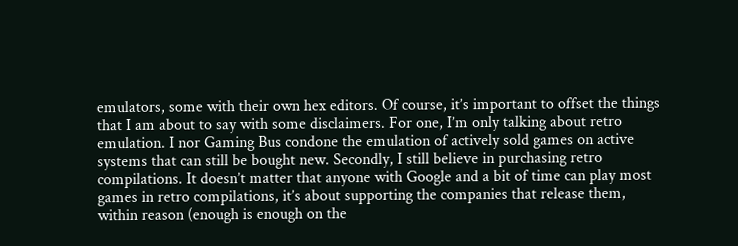emulators, some with their own hex editors. Of course, it’s important to offset the things that I am about to say with some disclaimers. For one, I’m only talking about retro emulation. I nor Gaming Bus condone the emulation of actively sold games on active systems that can still be bought new. Secondly, I still believe in purchasing retro compilations. It doesn’t matter that anyone with Google and a bit of time can play most games in retro compilations, it’s about supporting the companies that release them, within reason (enough is enough on the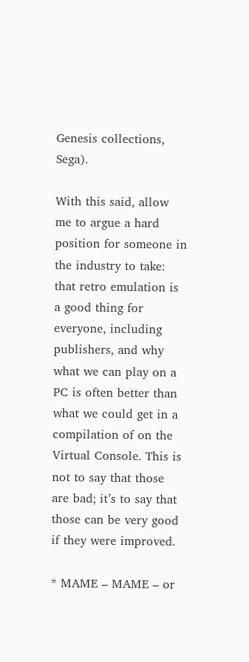Genesis collections, Sega).

With this said, allow me to argue a hard position for someone in the industry to take: that retro emulation is a good thing for everyone, including publishers, and why what we can play on a PC is often better than what we could get in a compilation of on the Virtual Console. This is not to say that those are bad; it’s to say that those can be very good if they were improved.

* MAME – MAME – or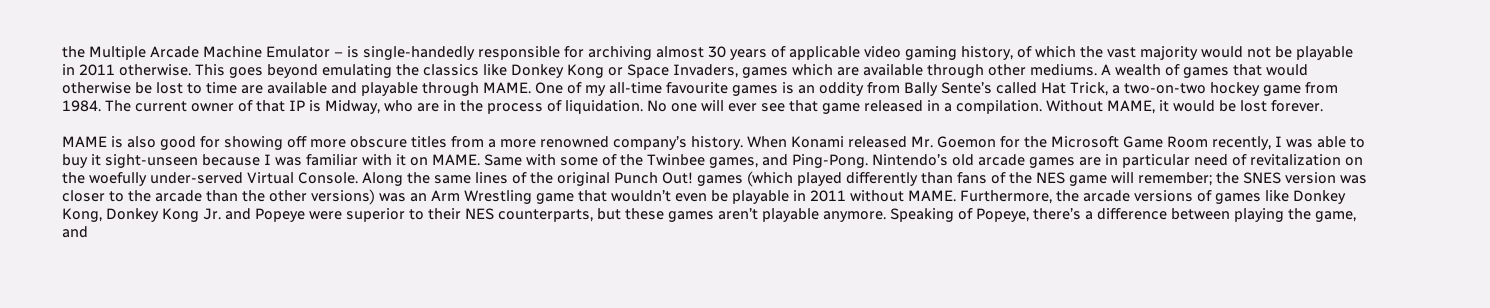the Multiple Arcade Machine Emulator – is single-handedly responsible for archiving almost 30 years of applicable video gaming history, of which the vast majority would not be playable in 2011 otherwise. This goes beyond emulating the classics like Donkey Kong or Space Invaders, games which are available through other mediums. A wealth of games that would otherwise be lost to time are available and playable through MAME. One of my all-time favourite games is an oddity from Bally Sente’s called Hat Trick, a two-on-two hockey game from 1984. The current owner of that IP is Midway, who are in the process of liquidation. No one will ever see that game released in a compilation. Without MAME, it would be lost forever.

MAME is also good for showing off more obscure titles from a more renowned company’s history. When Konami released Mr. Goemon for the Microsoft Game Room recently, I was able to buy it sight-unseen because I was familiar with it on MAME. Same with some of the Twinbee games, and Ping-Pong. Nintendo’s old arcade games are in particular need of revitalization on the woefully under-served Virtual Console. Along the same lines of the original Punch Out! games (which played differently than fans of the NES game will remember; the SNES version was closer to the arcade than the other versions) was an Arm Wrestling game that wouldn’t even be playable in 2011 without MAME. Furthermore, the arcade versions of games like Donkey Kong, Donkey Kong Jr. and Popeye were superior to their NES counterparts, but these games aren’t playable anymore. Speaking of Popeye, there’s a difference between playing the game, and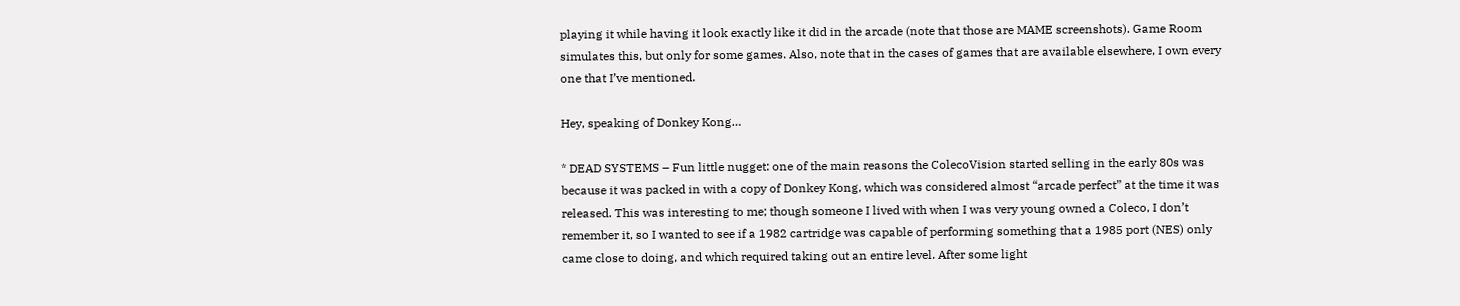playing it while having it look exactly like it did in the arcade (note that those are MAME screenshots). Game Room simulates this, but only for some games. Also, note that in the cases of games that are available elsewhere, I own every one that I’ve mentioned.

Hey, speaking of Donkey Kong…

* DEAD SYSTEMS – Fun little nugget: one of the main reasons the ColecoVision started selling in the early 80s was because it was packed in with a copy of Donkey Kong, which was considered almost “arcade perfect” at the time it was released. This was interesting to me; though someone I lived with when I was very young owned a Coleco, I don’t remember it, so I wanted to see if a 1982 cartridge was capable of performing something that a 1985 port (NES) only came close to doing, and which required taking out an entire level. After some light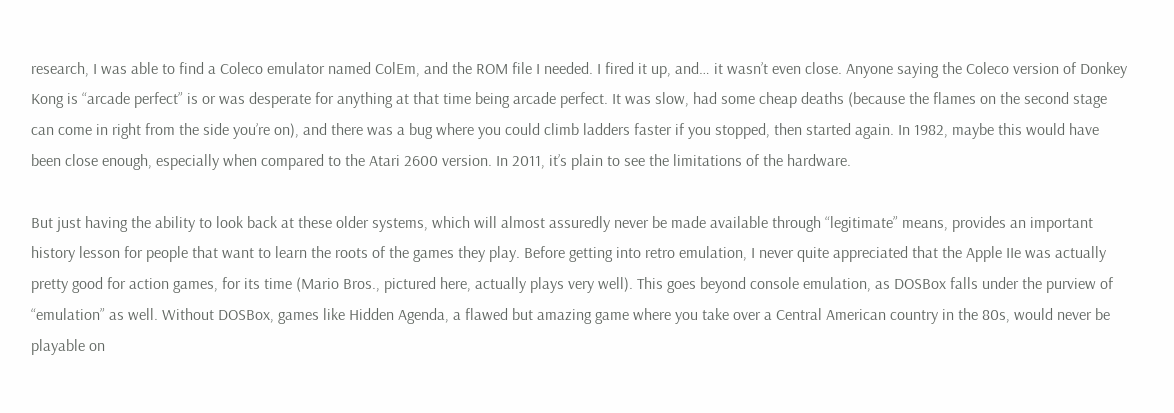research, I was able to find a Coleco emulator named ColEm, and the ROM file I needed. I fired it up, and… it wasn’t even close. Anyone saying the Coleco version of Donkey Kong is “arcade perfect” is or was desperate for anything at that time being arcade perfect. It was slow, had some cheap deaths (because the flames on the second stage can come in right from the side you’re on), and there was a bug where you could climb ladders faster if you stopped, then started again. In 1982, maybe this would have been close enough, especially when compared to the Atari 2600 version. In 2011, it’s plain to see the limitations of the hardware.

But just having the ability to look back at these older systems, which will almost assuredly never be made available through “legitimate” means, provides an important history lesson for people that want to learn the roots of the games they play. Before getting into retro emulation, I never quite appreciated that the Apple IIe was actually pretty good for action games, for its time (Mario Bros., pictured here, actually plays very well). This goes beyond console emulation, as DOSBox falls under the purview of “emulation” as well. Without DOSBox, games like Hidden Agenda, a flawed but amazing game where you take over a Central American country in the 80s, would never be playable on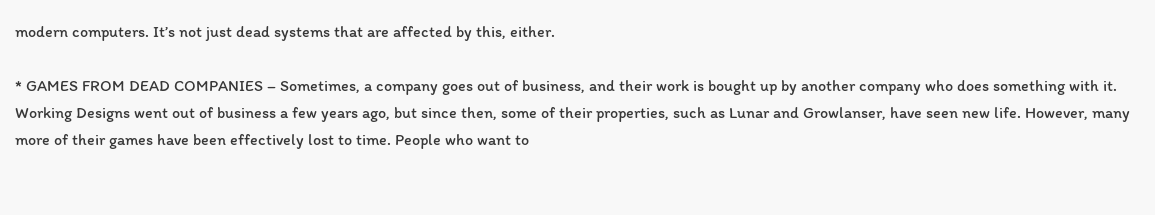modern computers. It’s not just dead systems that are affected by this, either.

* GAMES FROM DEAD COMPANIES – Sometimes, a company goes out of business, and their work is bought up by another company who does something with it. Working Designs went out of business a few years ago, but since then, some of their properties, such as Lunar and Growlanser, have seen new life. However, many more of their games have been effectively lost to time. People who want to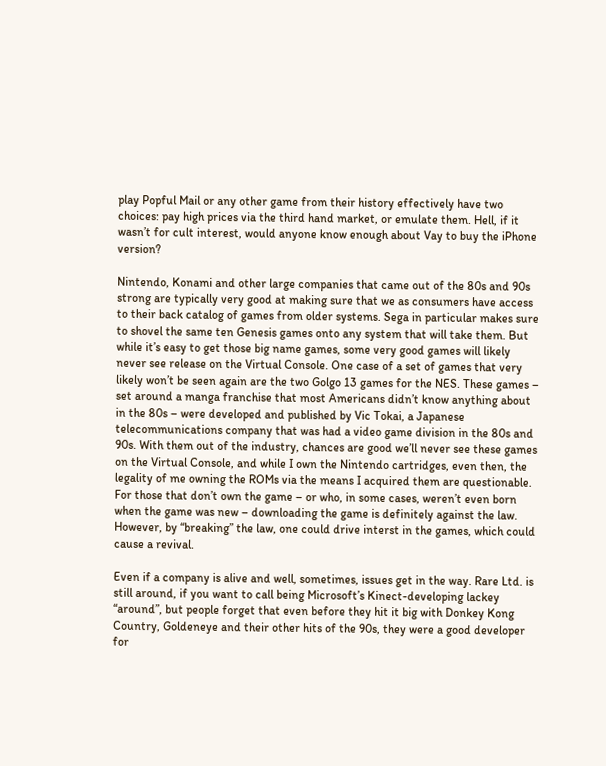play Popful Mail or any other game from their history effectively have two choices: pay high prices via the third hand market, or emulate them. Hell, if it wasn’t for cult interest, would anyone know enough about Vay to buy the iPhone version?

Nintendo, Konami and other large companies that came out of the 80s and 90s strong are typically very good at making sure that we as consumers have access to their back catalog of games from older systems. Sega in particular makes sure to shovel the same ten Genesis games onto any system that will take them. But while it’s easy to get those big name games, some very good games will likely never see release on the Virtual Console. One case of a set of games that very likely won’t be seen again are the two Golgo 13 games for the NES. These games – set around a manga franchise that most Americans didn’t know anything about in the 80s – were developed and published by Vic Tokai, a Japanese telecommunications company that was had a video game division in the 80s and 90s. With them out of the industry, chances are good we’ll never see these games on the Virtual Console, and while I own the Nintendo cartridges, even then, the legality of me owning the ROMs via the means I acquired them are questionable. For those that don’t own the game – or who, in some cases, weren’t even born when the game was new – downloading the game is definitely against the law. However, by “breaking” the law, one could drive interst in the games, which could cause a revival.

Even if a company is alive and well, sometimes, issues get in the way. Rare Ltd. is still around, if you want to call being Microsoft’s Kinect-developing lackey “around”, but people forget that even before they hit it big with Donkey Kong Country, Goldeneye and their other hits of the 90s, they were a good developer for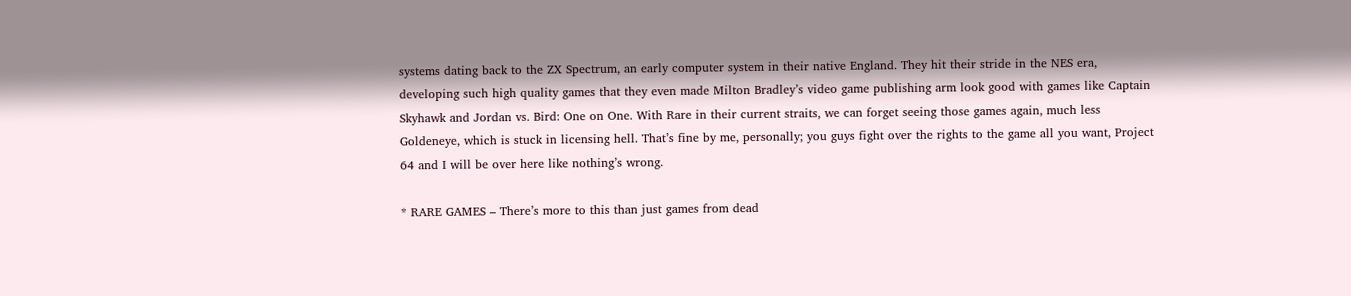systems dating back to the ZX Spectrum, an early computer system in their native England. They hit their stride in the NES era, developing such high quality games that they even made Milton Bradley’s video game publishing arm look good with games like Captain Skyhawk and Jordan vs. Bird: One on One. With Rare in their current straits, we can forget seeing those games again, much less Goldeneye, which is stuck in licensing hell. That’s fine by me, personally; you guys fight over the rights to the game all you want, Project 64 and I will be over here like nothing’s wrong.

* RARE GAMES – There’s more to this than just games from dead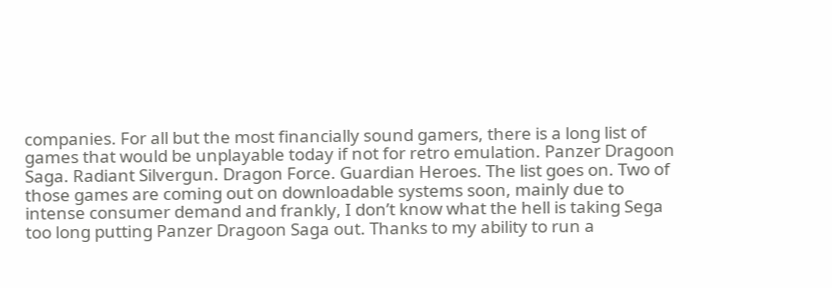companies. For all but the most financially sound gamers, there is a long list of games that would be unplayable today if not for retro emulation. Panzer Dragoon Saga. Radiant Silvergun. Dragon Force. Guardian Heroes. The list goes on. Two of those games are coming out on downloadable systems soon, mainly due to intense consumer demand and frankly, I don’t know what the hell is taking Sega too long putting Panzer Dragoon Saga out. Thanks to my ability to run a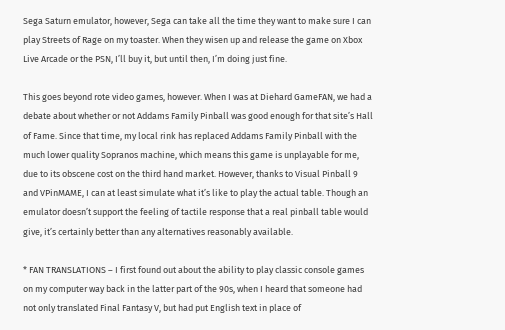Sega Saturn emulator, however, Sega can take all the time they want to make sure I can play Streets of Rage on my toaster. When they wisen up and release the game on Xbox Live Arcade or the PSN, I’ll buy it, but until then, I’m doing just fine.

This goes beyond rote video games, however. When I was at Diehard GameFAN, we had a debate about whether or not Addams Family Pinball was good enough for that site’s Hall of Fame. Since that time, my local rink has replaced Addams Family Pinball with the much lower quality Sopranos machine, which means this game is unplayable for me, due to its obscene cost on the third hand market. However, thanks to Visual Pinball 9 and VPinMAME, I can at least simulate what it’s like to play the actual table. Though an emulator doesn’t support the feeling of tactile response that a real pinball table would give, it’s certainly better than any alternatives reasonably available.

* FAN TRANSLATIONS – I first found out about the ability to play classic console games on my computer way back in the latter part of the 90s, when I heard that someone had not only translated Final Fantasy V, but had put English text in place of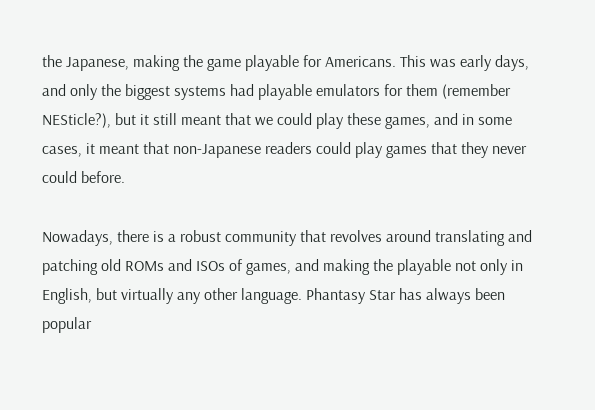the Japanese, making the game playable for Americans. This was early days, and only the biggest systems had playable emulators for them (remember NESticle?), but it still meant that we could play these games, and in some cases, it meant that non-Japanese readers could play games that they never could before.

Nowadays, there is a robust community that revolves around translating and patching old ROMs and ISOs of games, and making the playable not only in English, but virtually any other language. Phantasy Star has always been popular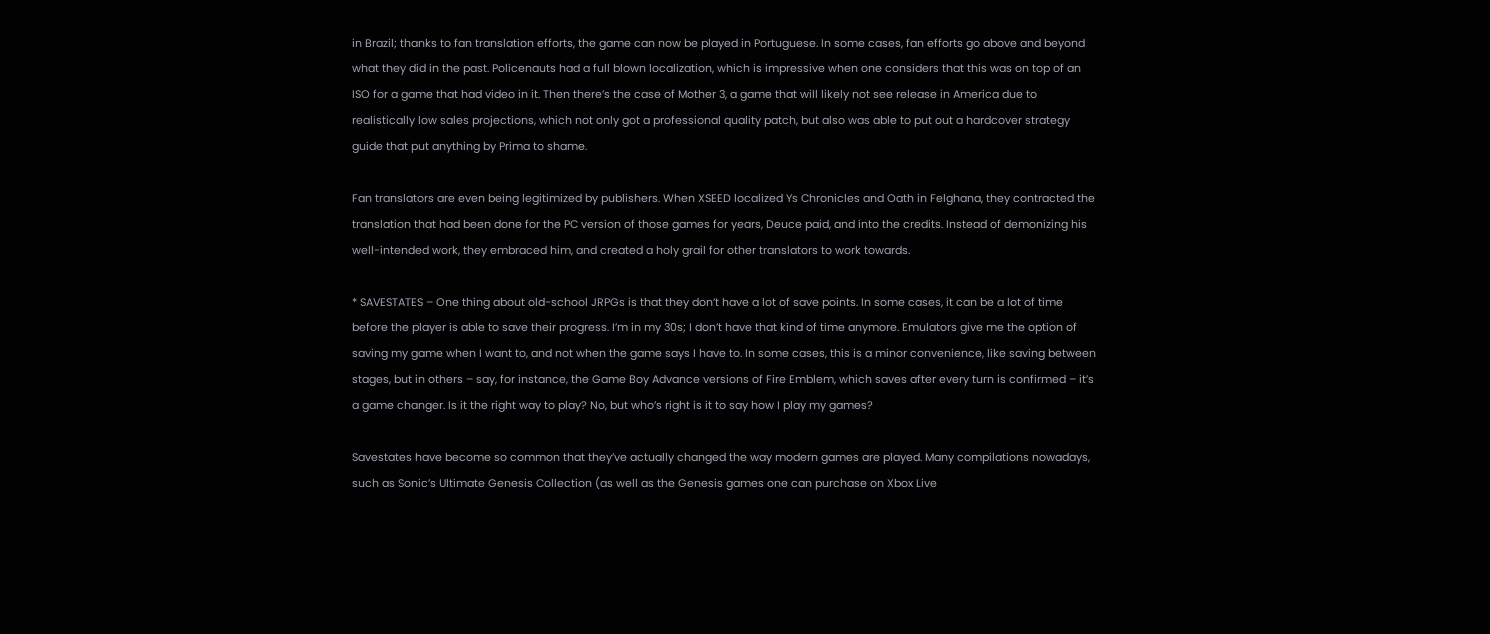in Brazil; thanks to fan translation efforts, the game can now be played in Portuguese. In some cases, fan efforts go above and beyond what they did in the past. Policenauts had a full blown localization, which is impressive when one considers that this was on top of an ISO for a game that had video in it. Then there’s the case of Mother 3, a game that will likely not see release in America due to realistically low sales projections, which not only got a professional quality patch, but also was able to put out a hardcover strategy guide that put anything by Prima to shame.

Fan translators are even being legitimized by publishers. When XSEED localized Ys Chronicles and Oath in Felghana, they contracted the translation that had been done for the PC version of those games for years, Deuce paid, and into the credits. Instead of demonizing his well-intended work, they embraced him, and created a holy grail for other translators to work towards.

* SAVESTATES – One thing about old-school JRPGs is that they don’t have a lot of save points. In some cases, it can be a lot of time before the player is able to save their progress. I’m in my 30s; I don’t have that kind of time anymore. Emulators give me the option of saving my game when I want to, and not when the game says I have to. In some cases, this is a minor convenience, like saving between stages, but in others – say, for instance, the Game Boy Advance versions of Fire Emblem, which saves after every turn is confirmed – it’s a game changer. Is it the right way to play? No, but who’s right is it to say how I play my games?

Savestates have become so common that they’ve actually changed the way modern games are played. Many compilations nowadays, such as Sonic’s Ultimate Genesis Collection (as well as the Genesis games one can purchase on Xbox Live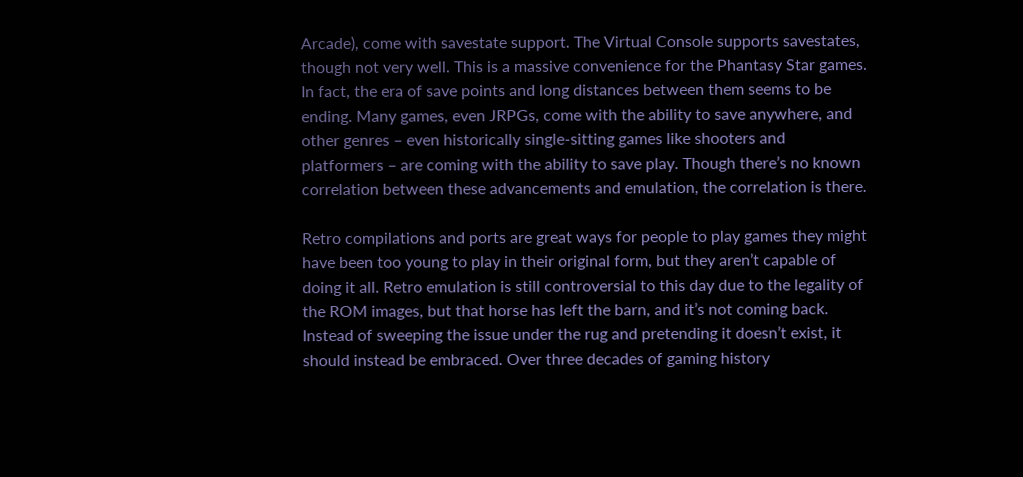Arcade), come with savestate support. The Virtual Console supports savestates, though not very well. This is a massive convenience for the Phantasy Star games. In fact, the era of save points and long distances between them seems to be ending. Many games, even JRPGs, come with the ability to save anywhere, and other genres – even historically single-sitting games like shooters and platformers – are coming with the ability to save play. Though there’s no known correlation between these advancements and emulation, the correlation is there.

Retro compilations and ports are great ways for people to play games they might have been too young to play in their original form, but they aren’t capable of doing it all. Retro emulation is still controversial to this day due to the legality of the ROM images, but that horse has left the barn, and it’s not coming back. Instead of sweeping the issue under the rug and pretending it doesn’t exist, it should instead be embraced. Over three decades of gaming history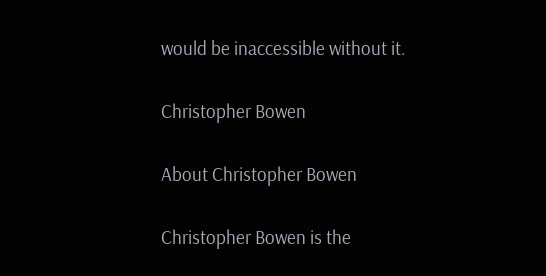would be inaccessible without it.

Christopher Bowen

About Christopher Bowen

Christopher Bowen is the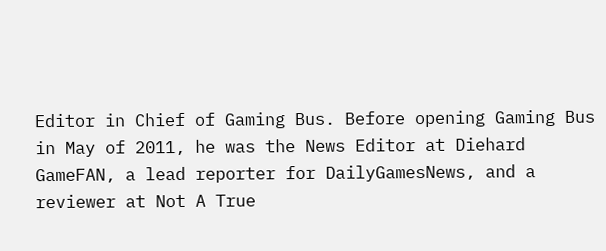Editor in Chief of Gaming Bus. Before opening Gaming Bus in May of 2011, he was the News Editor at Diehard GameFAN, a lead reporter for DailyGamesNews, and a reviewer at Not A True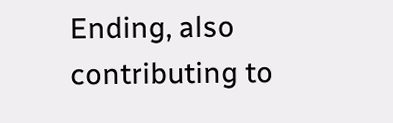Ending, also contributing to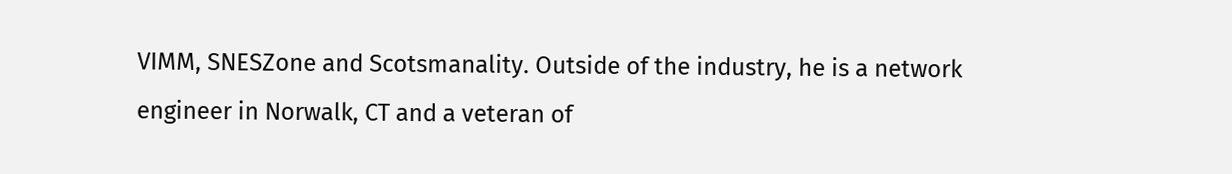VIMM, SNESZone and Scotsmanality. Outside of the industry, he is a network engineer in Norwalk, CT and a veteran of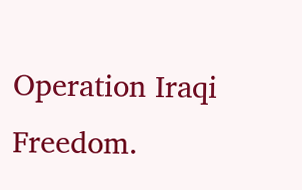Operation Iraqi Freedom.